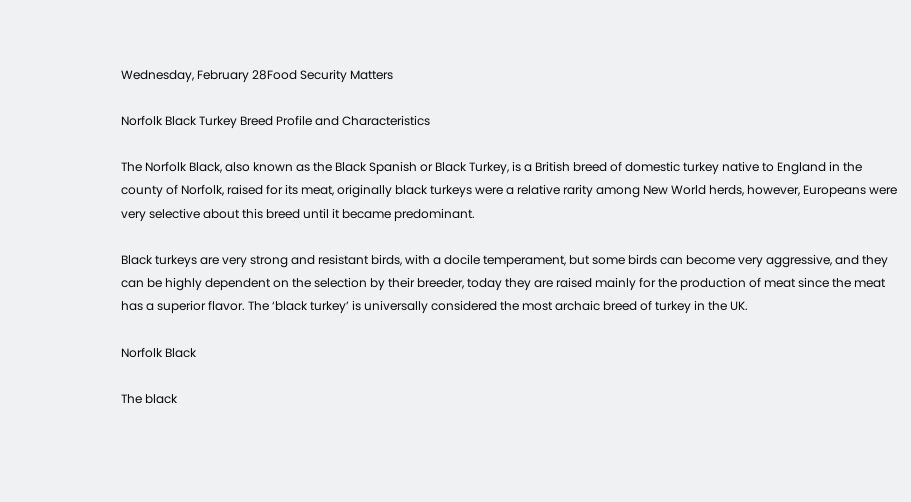Wednesday, February 28Food Security Matters

Norfolk Black Turkey Breed Profile and Characteristics

The Norfolk Black, also known as the Black Spanish or Black Turkey, is a British breed of domestic turkey native to England in the county of Norfolk, raised for its meat, originally black turkeys were a relative rarity among New World herds, however, Europeans were very selective about this breed until it became predominant.

Black turkeys are very strong and resistant birds, with a docile temperament, but some birds can become very aggressive, and they can be highly dependent on the selection by their breeder, today they are raised mainly for the production of meat since the meat has a superior flavor. The ‘black turkey’ is universally considered the most archaic breed of turkey in the UK.

Norfolk Black

The black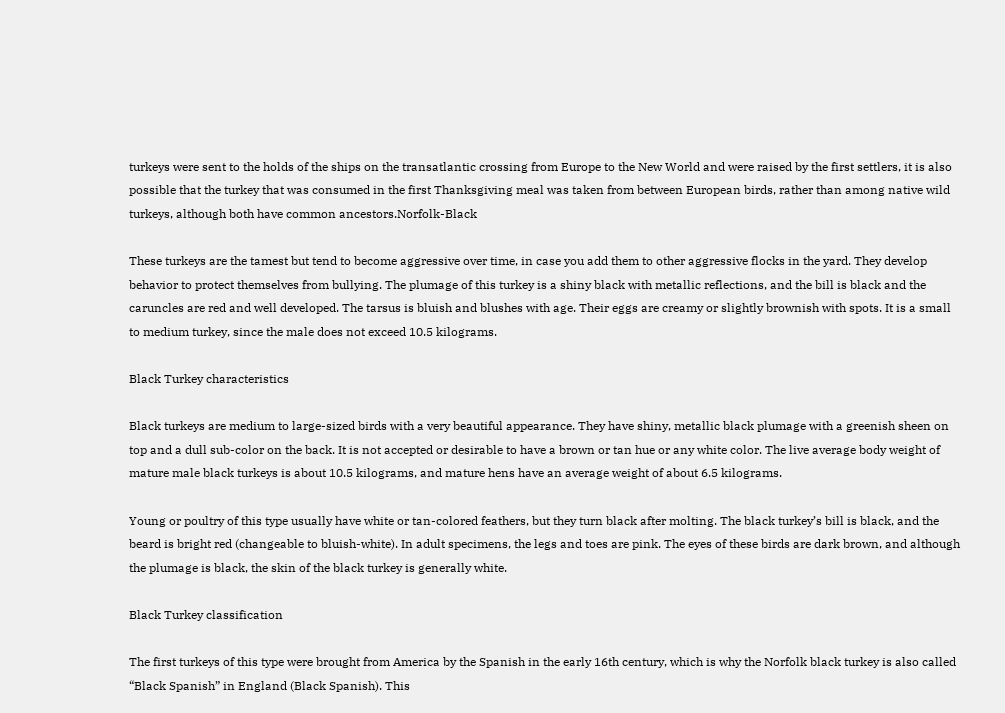turkeys were sent to the holds of the ships on the transatlantic crossing from Europe to the New World and were raised by the first settlers, it is also possible that the turkey that was consumed in the first Thanksgiving meal was taken from between European birds, rather than among native wild turkeys, although both have common ancestors.Norfolk-Black

These turkeys are the tamest but tend to become aggressive over time, in case you add them to other aggressive flocks in the yard. They develop behavior to protect themselves from bullying. The plumage of this turkey is a shiny black with metallic reflections, and the bill is black and the caruncles are red and well developed. The tarsus is bluish and blushes with age. Their eggs are creamy or slightly brownish with spots. It is a small to medium turkey, since the male does not exceed 10.5 kilograms.

Black Turkey characteristics

Black turkeys are medium to large-sized birds with a very beautiful appearance. They have shiny, metallic black plumage with a greenish sheen on top and a dull sub-color on the back. It is not accepted or desirable to have a brown or tan hue or any white color. The live average body weight of mature male black turkeys is about 10.5 kilograms, and mature hens have an average weight of about 6.5 kilograms.

Young or poultry of this type usually have white or tan-colored feathers, but they turn black after molting. The black turkey’s bill is black, and the beard is bright red (changeable to bluish-white). In adult specimens, the legs and toes are pink. The eyes of these birds are dark brown, and although the plumage is black, the skin of the black turkey is generally white.

Black Turkey classification

The first turkeys of this type were brought from America by the Spanish in the early 16th century, which is why the Norfolk black turkey is also called “Black Spanish” in England (Black Spanish). This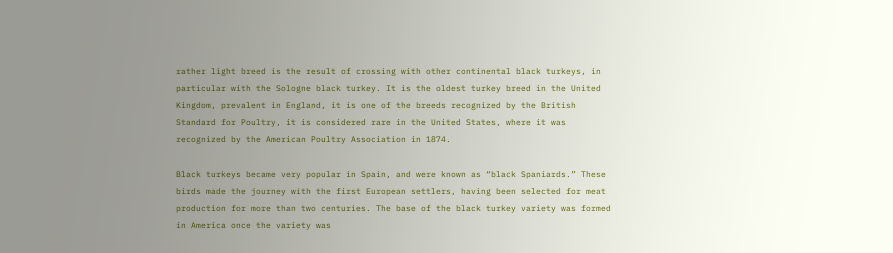rather light breed is the result of crossing with other continental black turkeys, in particular with the Sologne black turkey. It is the oldest turkey breed in the United Kingdom, prevalent in England, it is one of the breeds recognized by the British Standard for Poultry, it is considered rare in the United States, where it was recognized by the American Poultry Association in 1874.

Black turkeys became very popular in Spain, and were known as “black Spaniards.” These birds made the journey with the first European settlers, having been selected for meat production for more than two centuries. The base of the black turkey variety was formed in America once the variety was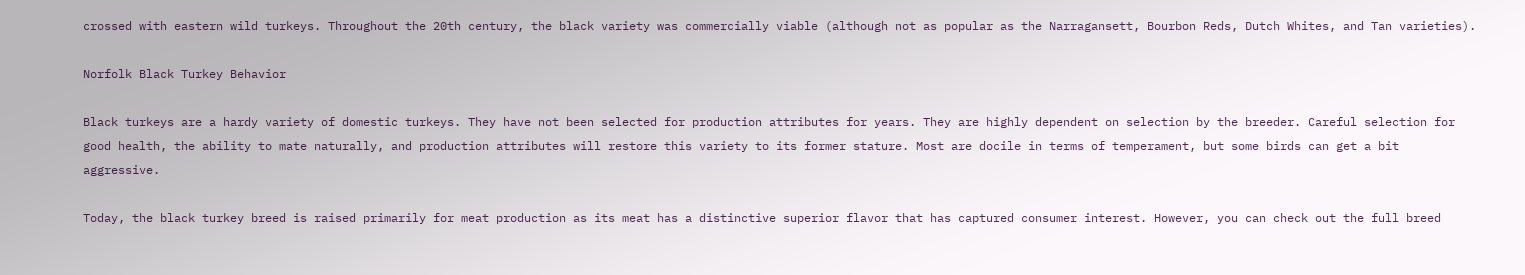crossed with eastern wild turkeys. Throughout the 20th century, the black variety was commercially viable (although not as popular as the Narragansett, Bourbon Reds, Dutch Whites, and Tan varieties).

Norfolk Black Turkey Behavior

Black turkeys are a hardy variety of domestic turkeys. They have not been selected for production attributes for years. They are highly dependent on selection by the breeder. Careful selection for good health, the ability to mate naturally, and production attributes will restore this variety to its former stature. Most are docile in terms of temperament, but some birds can get a bit aggressive.

Today, the black turkey breed is raised primarily for meat production as its meat has a distinctive superior flavor that has captured consumer interest. However, you can check out the full breed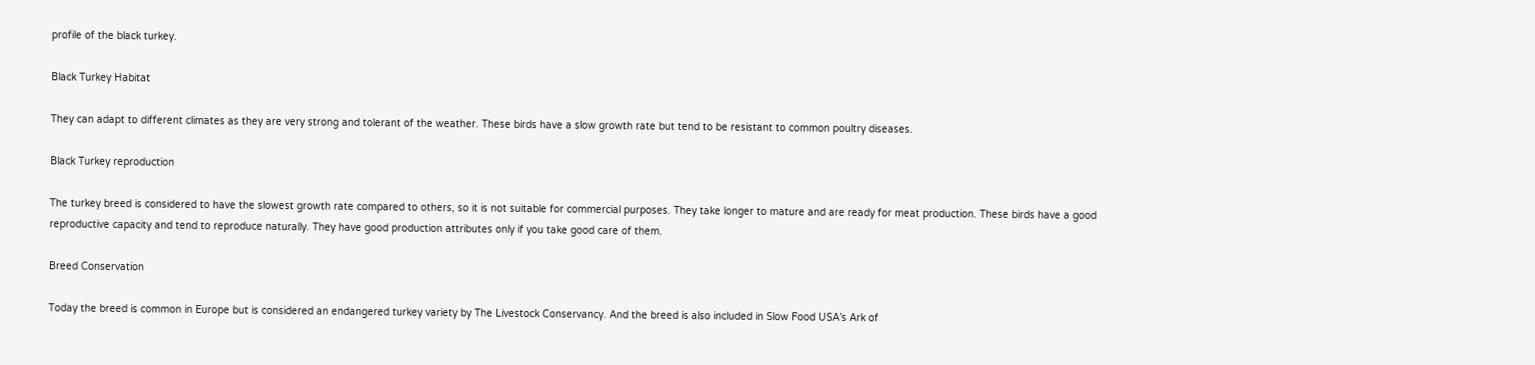profile of the black turkey.

Black Turkey Habitat

They can adapt to different climates as they are very strong and tolerant of the weather. These birds have a slow growth rate but tend to be resistant to common poultry diseases.

Black Turkey reproduction

The turkey breed is considered to have the slowest growth rate compared to others, so it is not suitable for commercial purposes. They take longer to mature and are ready for meat production. These birds have a good reproductive capacity and tend to reproduce naturally. They have good production attributes only if you take good care of them.

Breed Conservation

Today the breed is common in Europe but is considered an endangered turkey variety by The Livestock Conservancy. And the breed is also included in Slow Food USA’s Ark of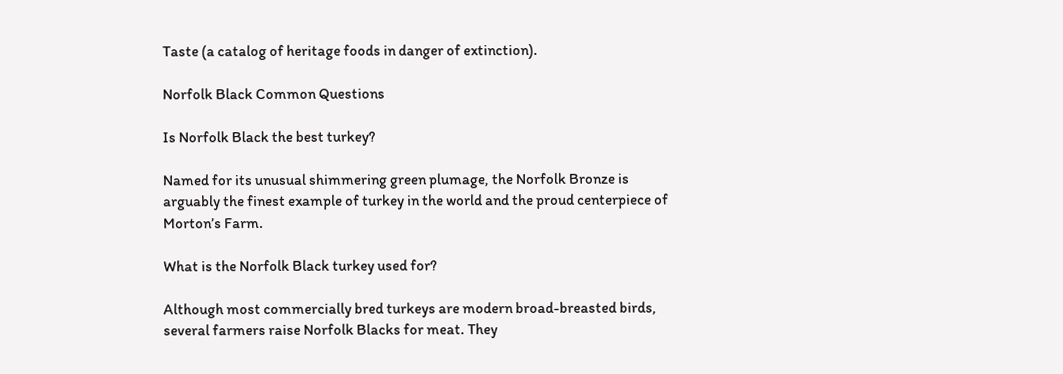Taste (a catalog of heritage foods in danger of extinction).

Norfolk Black Common Questions

Is Norfolk Black the best turkey?

Named for its unusual shimmering green plumage, the Norfolk Bronze is arguably the finest example of turkey in the world and the proud centerpiece of Morton’s Farm.

What is the Norfolk Black turkey used for?

Although most commercially bred turkeys are modern broad-breasted birds, several farmers raise Norfolk Blacks for meat. They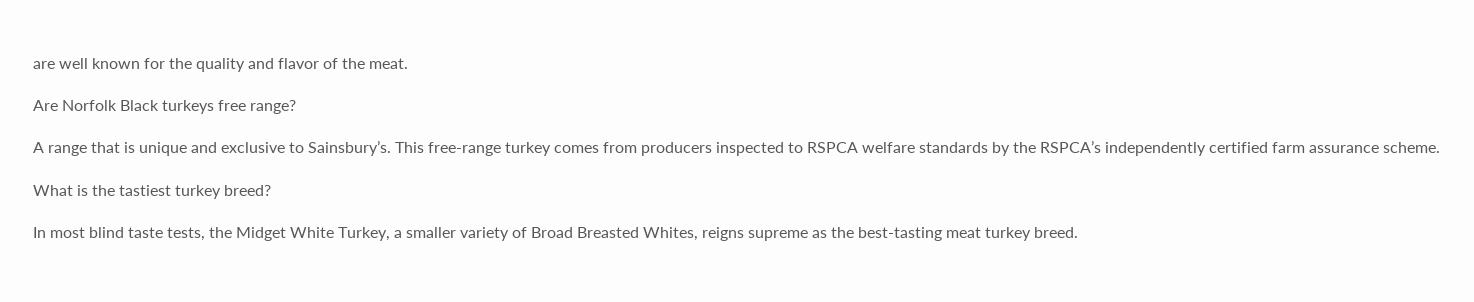are well known for the quality and flavor of the meat.

Are Norfolk Black turkeys free range?

A range that is unique and exclusive to Sainsbury’s. This free-range turkey comes from producers inspected to RSPCA welfare standards by the RSPCA’s independently certified farm assurance scheme.

What is the tastiest turkey breed?

In most blind taste tests, the Midget White Turkey, a smaller variety of Broad Breasted Whites, reigns supreme as the best-tasting meat turkey breed.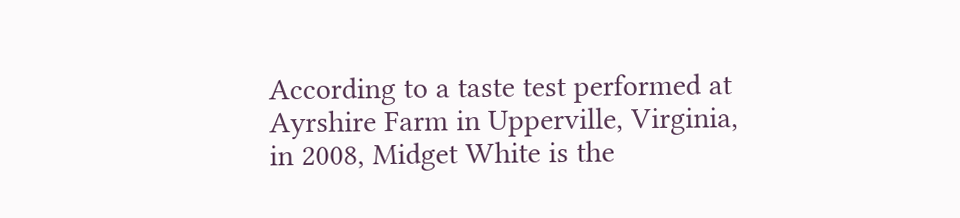According to a taste test performed at Ayrshire Farm in Upperville, Virginia, in 2008, Midget White is the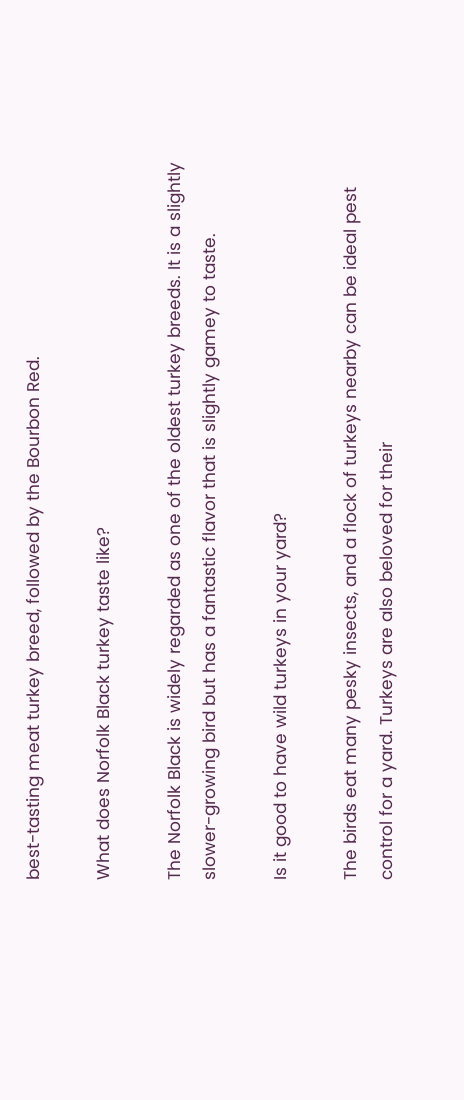best-tasting meat turkey breed, followed by the Bourbon Red.

What does Norfolk Black turkey taste like?

The Norfolk Black is widely regarded as one of the oldest turkey breeds. It is a slightly slower-growing bird but has a fantastic flavor that is slightly gamey to taste.

Is it good to have wild turkeys in your yard?

The birds eat many pesky insects, and a flock of turkeys nearby can be ideal pest control for a yard. Turkeys are also beloved for their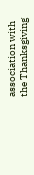association with the Thanksgiving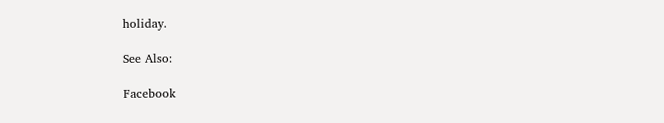holiday.

See Also:

Facebook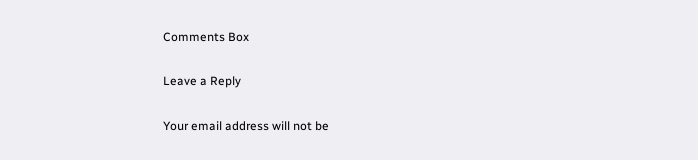Comments Box

Leave a Reply

Your email address will not be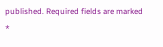published. Required fields are marked *